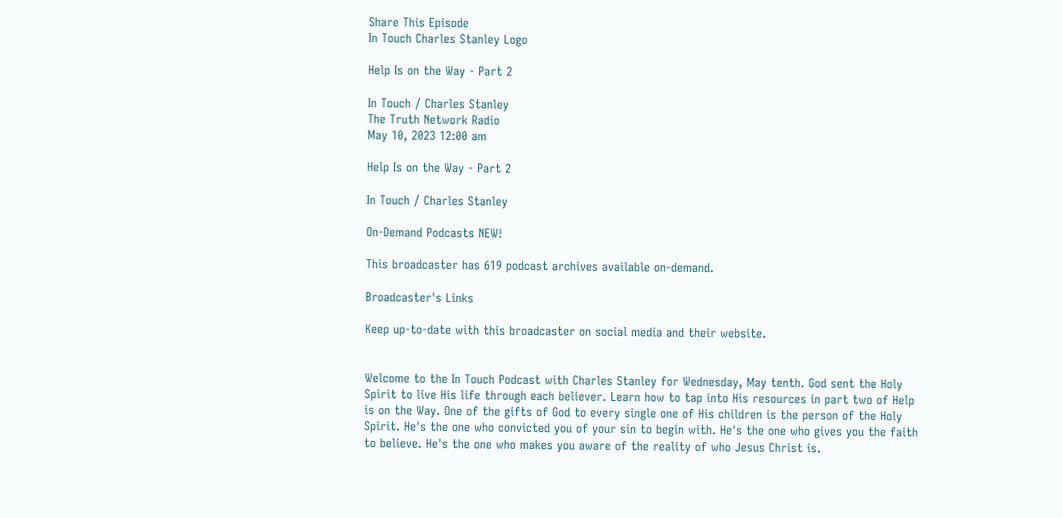Share This Episode
In Touch Charles Stanley Logo

Help Is on the Way - Part 2

In Touch / Charles Stanley
The Truth Network Radio
May 10, 2023 12:00 am

Help Is on the Way - Part 2

In Touch / Charles Stanley

On-Demand Podcasts NEW!

This broadcaster has 619 podcast archives available on-demand.

Broadcaster's Links

Keep up-to-date with this broadcaster on social media and their website.


Welcome to the In Touch Podcast with Charles Stanley for Wednesday, May tenth. God sent the Holy Spirit to live His life through each believer. Learn how to tap into His resources in part two of Help is on the Way. One of the gifts of God to every single one of His children is the person of the Holy Spirit. He's the one who convicted you of your sin to begin with. He's the one who gives you the faith to believe. He's the one who makes you aware of the reality of who Jesus Christ is.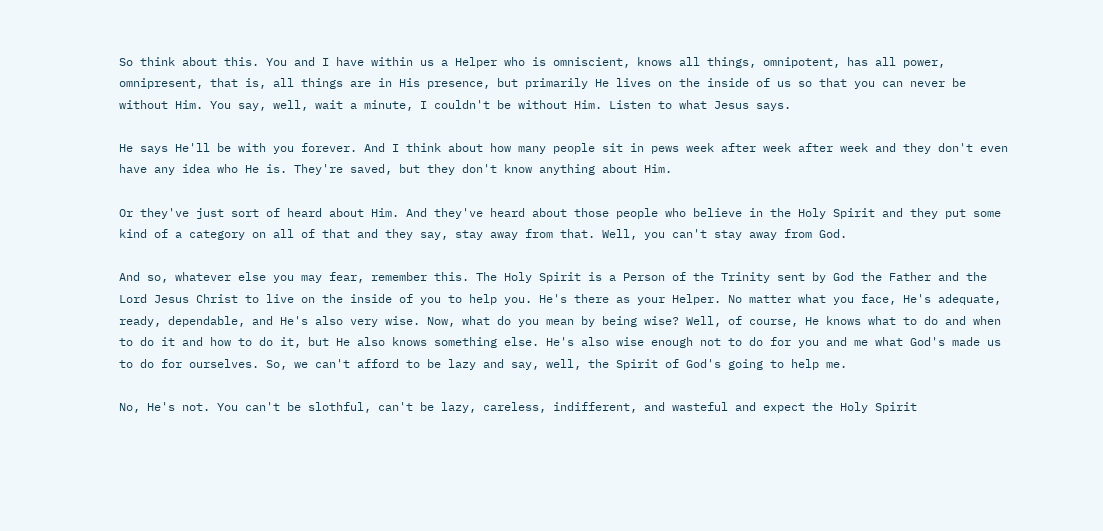So think about this. You and I have within us a Helper who is omniscient, knows all things, omnipotent, has all power, omnipresent, that is, all things are in His presence, but primarily He lives on the inside of us so that you can never be without Him. You say, well, wait a minute, I couldn't be without Him. Listen to what Jesus says.

He says He'll be with you forever. And I think about how many people sit in pews week after week after week and they don't even have any idea who He is. They're saved, but they don't know anything about Him.

Or they've just sort of heard about Him. And they've heard about those people who believe in the Holy Spirit and they put some kind of a category on all of that and they say, stay away from that. Well, you can't stay away from God.

And so, whatever else you may fear, remember this. The Holy Spirit is a Person of the Trinity sent by God the Father and the Lord Jesus Christ to live on the inside of you to help you. He's there as your Helper. No matter what you face, He's adequate, ready, dependable, and He's also very wise. Now, what do you mean by being wise? Well, of course, He knows what to do and when to do it and how to do it, but He also knows something else. He's also wise enough not to do for you and me what God's made us to do for ourselves. So, we can't afford to be lazy and say, well, the Spirit of God's going to help me.

No, He's not. You can't be slothful, can't be lazy, careless, indifferent, and wasteful and expect the Holy Spirit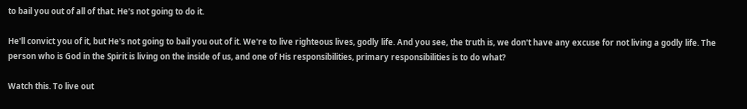to bail you out of all of that. He's not going to do it.

He'll convict you of it, but He's not going to bail you out of it. We're to live righteous lives, godly life. And you see, the truth is, we don't have any excuse for not living a godly life. The person who is God in the Spirit is living on the inside of us, and one of His responsibilities, primary responsibilities is to do what?

Watch this. To live out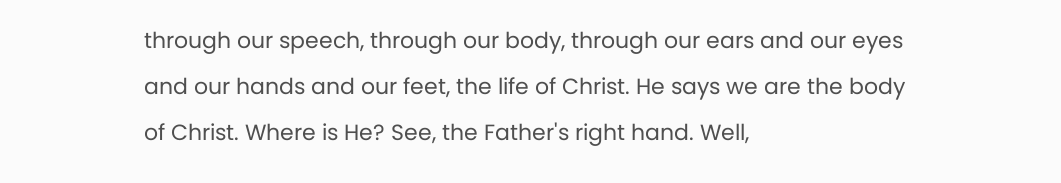through our speech, through our body, through our ears and our eyes and our hands and our feet, the life of Christ. He says we are the body of Christ. Where is He? See, the Father's right hand. Well,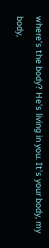where's the body? He's living in you. It's your body, my body,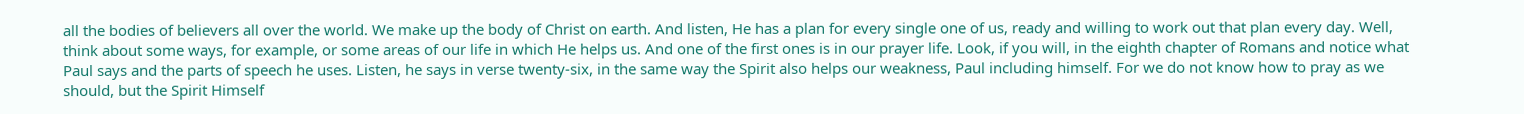all the bodies of believers all over the world. We make up the body of Christ on earth. And listen, He has a plan for every single one of us, ready and willing to work out that plan every day. Well, think about some ways, for example, or some areas of our life in which He helps us. And one of the first ones is in our prayer life. Look, if you will, in the eighth chapter of Romans and notice what Paul says and the parts of speech he uses. Listen, he says in verse twenty-six, in the same way the Spirit also helps our weakness, Paul including himself. For we do not know how to pray as we should, but the Spirit Himself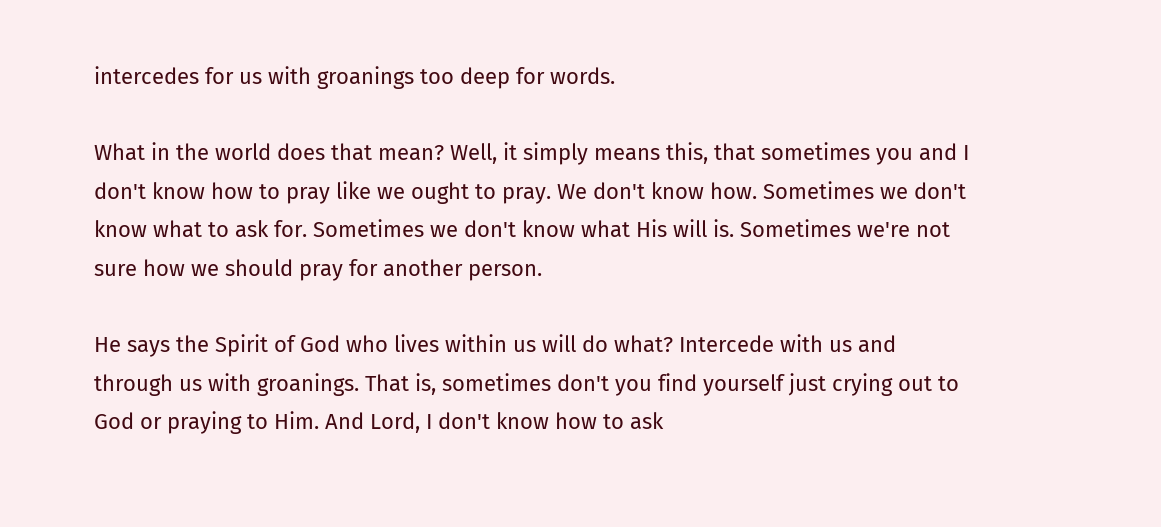intercedes for us with groanings too deep for words.

What in the world does that mean? Well, it simply means this, that sometimes you and I don't know how to pray like we ought to pray. We don't know how. Sometimes we don't know what to ask for. Sometimes we don't know what His will is. Sometimes we're not sure how we should pray for another person.

He says the Spirit of God who lives within us will do what? Intercede with us and through us with groanings. That is, sometimes don't you find yourself just crying out to God or praying to Him. And Lord, I don't know how to ask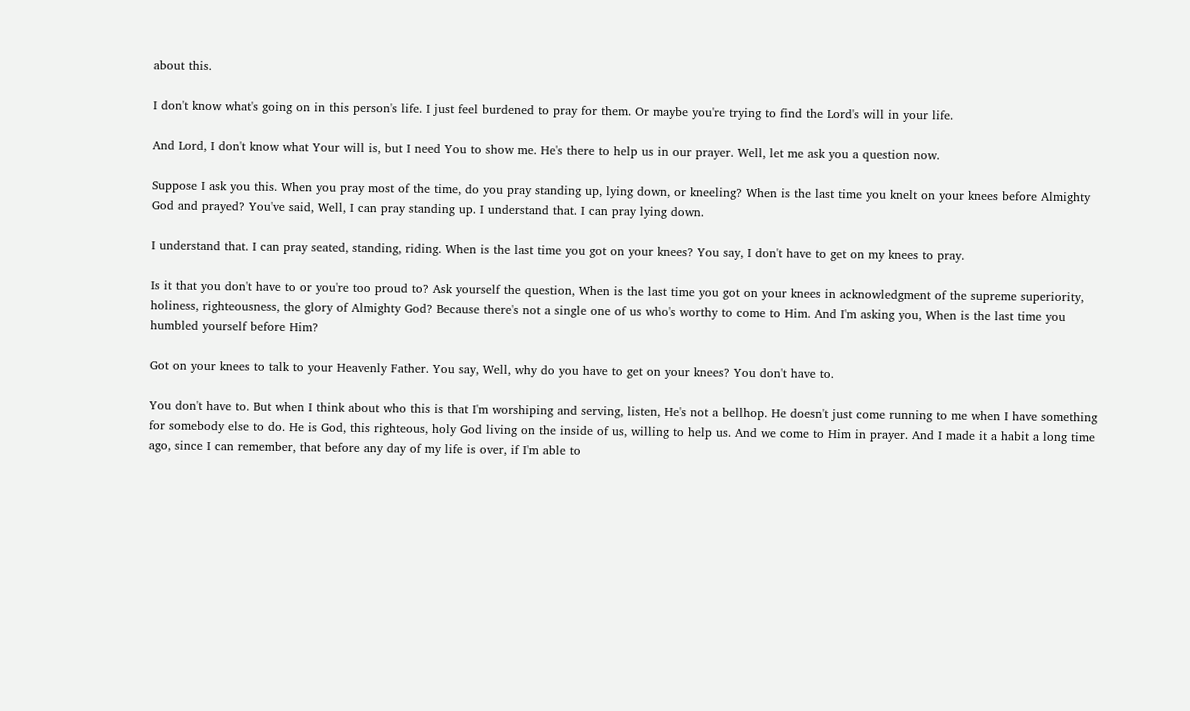about this.

I don't know what's going on in this person's life. I just feel burdened to pray for them. Or maybe you're trying to find the Lord's will in your life.

And Lord, I don't know what Your will is, but I need You to show me. He's there to help us in our prayer. Well, let me ask you a question now.

Suppose I ask you this. When you pray most of the time, do you pray standing up, lying down, or kneeling? When is the last time you knelt on your knees before Almighty God and prayed? You've said, Well, I can pray standing up. I understand that. I can pray lying down.

I understand that. I can pray seated, standing, riding. When is the last time you got on your knees? You say, I don't have to get on my knees to pray.

Is it that you don't have to or you're too proud to? Ask yourself the question, When is the last time you got on your knees in acknowledgment of the supreme superiority, holiness, righteousness, the glory of Almighty God? Because there's not a single one of us who's worthy to come to Him. And I'm asking you, When is the last time you humbled yourself before Him?

Got on your knees to talk to your Heavenly Father. You say, Well, why do you have to get on your knees? You don't have to.

You don't have to. But when I think about who this is that I'm worshiping and serving, listen, He's not a bellhop. He doesn't just come running to me when I have something for somebody else to do. He is God, this righteous, holy God living on the inside of us, willing to help us. And we come to Him in prayer. And I made it a habit a long time ago, since I can remember, that before any day of my life is over, if I'm able to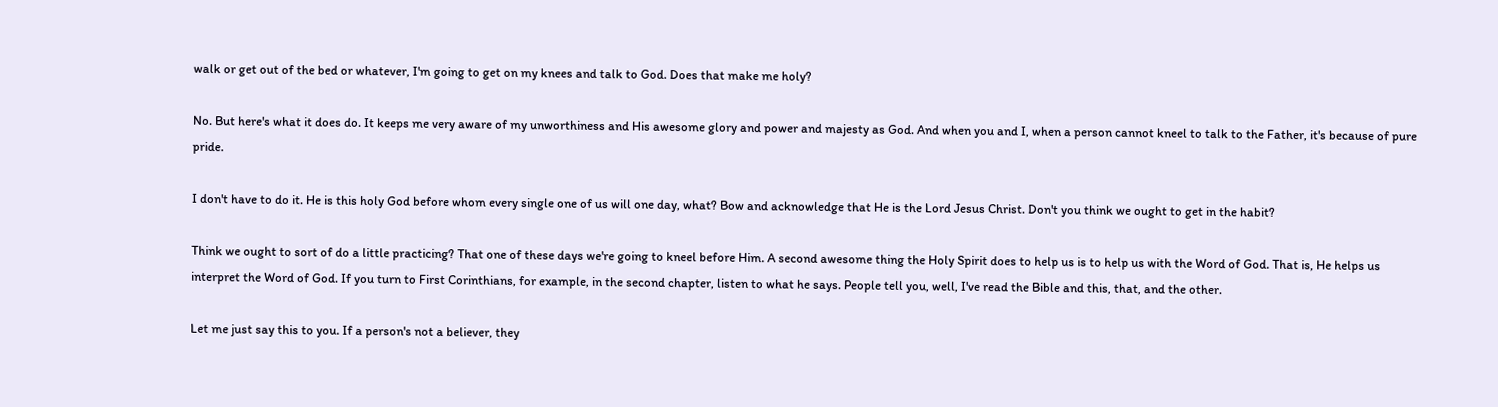walk or get out of the bed or whatever, I'm going to get on my knees and talk to God. Does that make me holy?

No. But here's what it does do. It keeps me very aware of my unworthiness and His awesome glory and power and majesty as God. And when you and I, when a person cannot kneel to talk to the Father, it's because of pure pride.

I don't have to do it. He is this holy God before whom every single one of us will one day, what? Bow and acknowledge that He is the Lord Jesus Christ. Don't you think we ought to get in the habit?

Think we ought to sort of do a little practicing? That one of these days we're going to kneel before Him. A second awesome thing the Holy Spirit does to help us is to help us with the Word of God. That is, He helps us interpret the Word of God. If you turn to First Corinthians, for example, in the second chapter, listen to what he says. People tell you, well, I've read the Bible and this, that, and the other.

Let me just say this to you. If a person's not a believer, they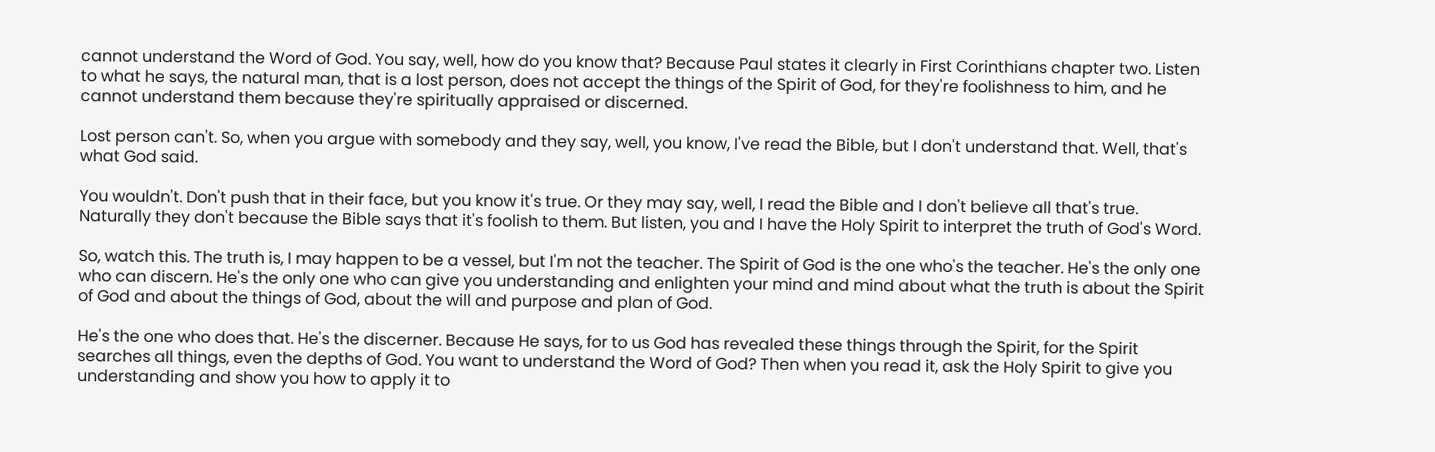cannot understand the Word of God. You say, well, how do you know that? Because Paul states it clearly in First Corinthians chapter two. Listen to what he says, the natural man, that is a lost person, does not accept the things of the Spirit of God, for they're foolishness to him, and he cannot understand them because they're spiritually appraised or discerned.

Lost person can't. So, when you argue with somebody and they say, well, you know, I've read the Bible, but I don't understand that. Well, that's what God said.

You wouldn't. Don't push that in their face, but you know it's true. Or they may say, well, I read the Bible and I don't believe all that's true. Naturally they don't because the Bible says that it's foolish to them. But listen, you and I have the Holy Spirit to interpret the truth of God's Word.

So, watch this. The truth is, I may happen to be a vessel, but I'm not the teacher. The Spirit of God is the one who's the teacher. He's the only one who can discern. He's the only one who can give you understanding and enlighten your mind and mind about what the truth is about the Spirit of God and about the things of God, about the will and purpose and plan of God.

He's the one who does that. He's the discerner. Because He says, for to us God has revealed these things through the Spirit, for the Spirit searches all things, even the depths of God. You want to understand the Word of God? Then when you read it, ask the Holy Spirit to give you understanding and show you how to apply it to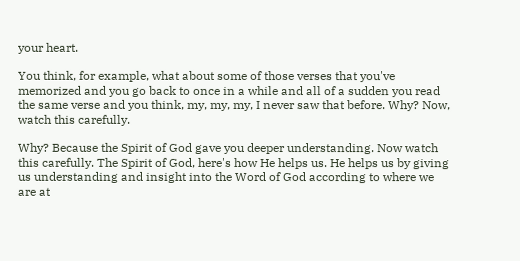your heart.

You think, for example, what about some of those verses that you've memorized and you go back to once in a while and all of a sudden you read the same verse and you think, my, my, my, I never saw that before. Why? Now, watch this carefully.

Why? Because the Spirit of God gave you deeper understanding. Now watch this carefully. The Spirit of God, here's how He helps us. He helps us by giving us understanding and insight into the Word of God according to where we are at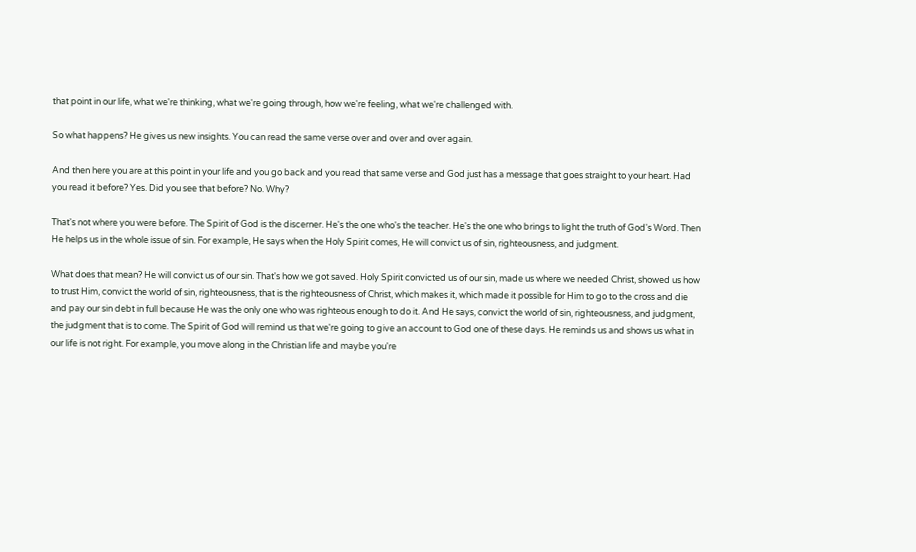that point in our life, what we're thinking, what we're going through, how we're feeling, what we're challenged with.

So what happens? He gives us new insights. You can read the same verse over and over and over again.

And then here you are at this point in your life and you go back and you read that same verse and God just has a message that goes straight to your heart. Had you read it before? Yes. Did you see that before? No. Why?

That's not where you were before. The Spirit of God is the discerner. He's the one who's the teacher. He's the one who brings to light the truth of God's Word. Then He helps us in the whole issue of sin. For example, He says when the Holy Spirit comes, He will convict us of sin, righteousness, and judgment.

What does that mean? He will convict us of our sin. That's how we got saved. Holy Spirit convicted us of our sin, made us where we needed Christ, showed us how to trust Him, convict the world of sin, righteousness, that is the righteousness of Christ, which makes it, which made it possible for Him to go to the cross and die and pay our sin debt in full because He was the only one who was righteous enough to do it. And He says, convict the world of sin, righteousness, and judgment, the judgment that is to come. The Spirit of God will remind us that we're going to give an account to God one of these days. He reminds us and shows us what in our life is not right. For example, you move along in the Christian life and maybe you're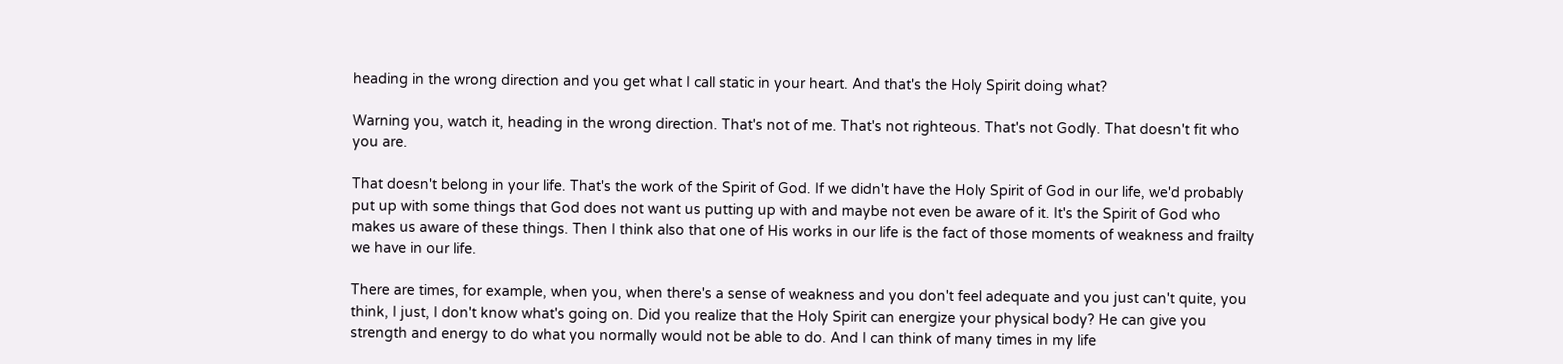heading in the wrong direction and you get what I call static in your heart. And that's the Holy Spirit doing what?

Warning you, watch it, heading in the wrong direction. That's not of me. That's not righteous. That's not Godly. That doesn't fit who you are.

That doesn't belong in your life. That's the work of the Spirit of God. If we didn't have the Holy Spirit of God in our life, we'd probably put up with some things that God does not want us putting up with and maybe not even be aware of it. It's the Spirit of God who makes us aware of these things. Then I think also that one of His works in our life is the fact of those moments of weakness and frailty we have in our life.

There are times, for example, when you, when there's a sense of weakness and you don't feel adequate and you just can't quite, you think, I just, I don't know what's going on. Did you realize that the Holy Spirit can energize your physical body? He can give you strength and energy to do what you normally would not be able to do. And I can think of many times in my life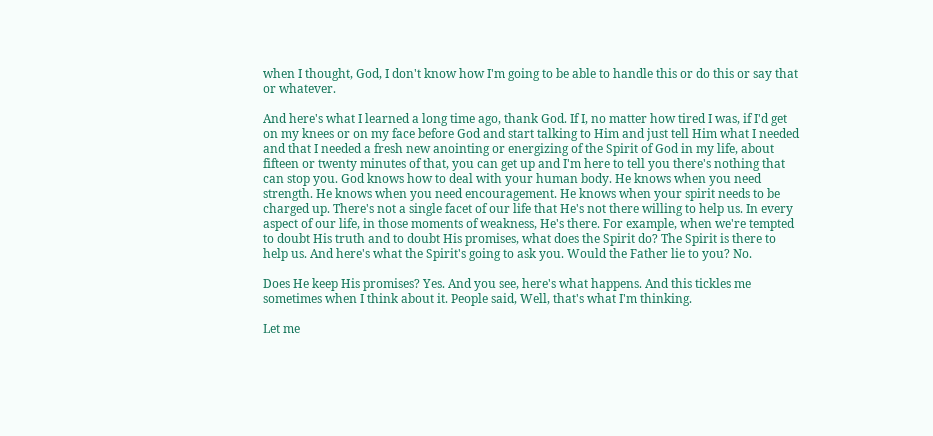when I thought, God, I don't know how I'm going to be able to handle this or do this or say that or whatever.

And here's what I learned a long time ago, thank God. If I, no matter how tired I was, if I'd get on my knees or on my face before God and start talking to Him and just tell Him what I needed and that I needed a fresh new anointing or energizing of the Spirit of God in my life, about fifteen or twenty minutes of that, you can get up and I'm here to tell you there's nothing that can stop you. God knows how to deal with your human body. He knows when you need strength. He knows when you need encouragement. He knows when your spirit needs to be charged up. There's not a single facet of our life that He's not there willing to help us. In every aspect of our life, in those moments of weakness, He's there. For example, when we're tempted to doubt His truth and to doubt His promises, what does the Spirit do? The Spirit is there to help us. And here's what the Spirit's going to ask you. Would the Father lie to you? No.

Does He keep His promises? Yes. And you see, here's what happens. And this tickles me sometimes when I think about it. People said, Well, that's what I'm thinking.

Let me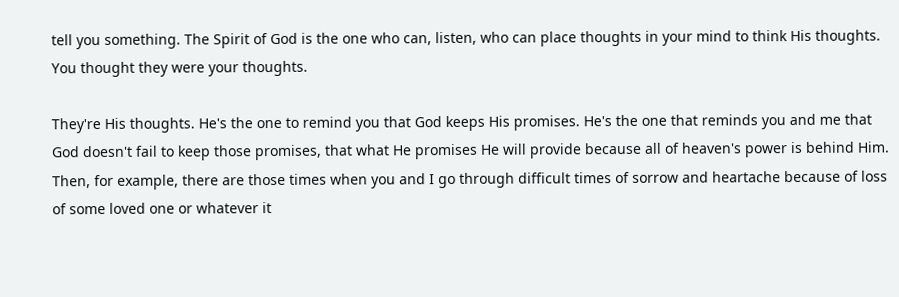tell you something. The Spirit of God is the one who can, listen, who can place thoughts in your mind to think His thoughts. You thought they were your thoughts.

They're His thoughts. He's the one to remind you that God keeps His promises. He's the one that reminds you and me that God doesn't fail to keep those promises, that what He promises He will provide because all of heaven's power is behind Him. Then, for example, there are those times when you and I go through difficult times of sorrow and heartache because of loss of some loved one or whatever it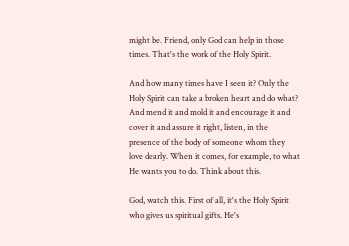might be. Friend, only God can help in those times. That's the work of the Holy Spirit.

And how many times have I seen it? Only the Holy Spirit can take a broken heart and do what? And mend it and mold it and encourage it and cover it and assure it right, listen, in the presence of the body of someone whom they love dearly. When it comes, for example, to what He wants you to do. Think about this.

God, watch this. First of all, it's the Holy Spirit who gives us spiritual gifts. He's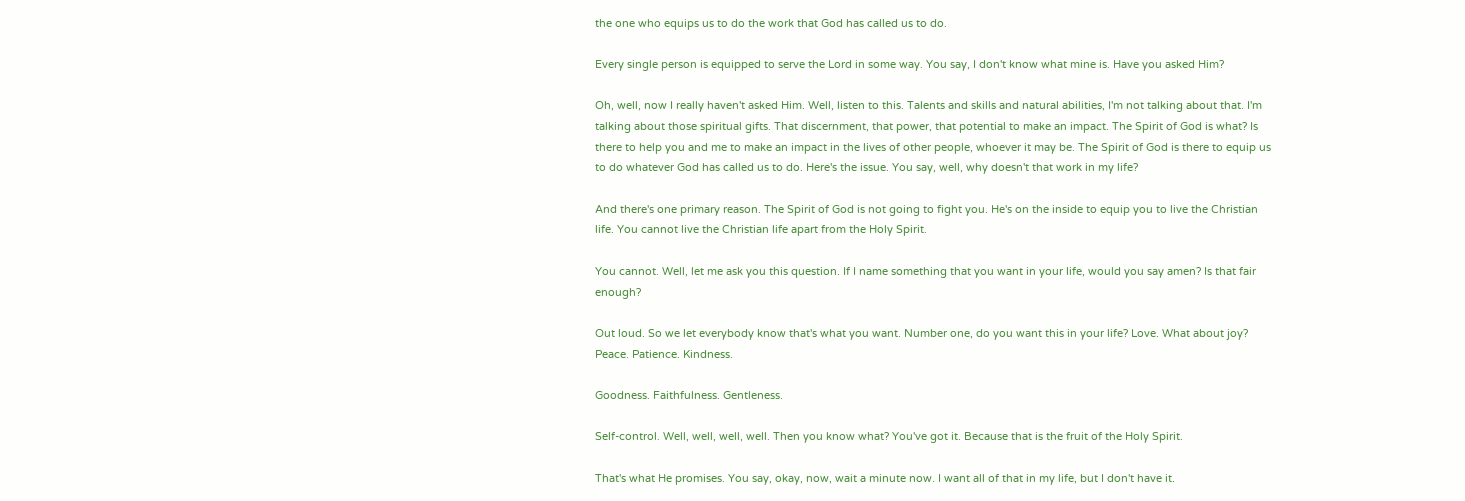the one who equips us to do the work that God has called us to do.

Every single person is equipped to serve the Lord in some way. You say, I don't know what mine is. Have you asked Him?

Oh, well, now I really haven't asked Him. Well, listen to this. Talents and skills and natural abilities, I'm not talking about that. I'm talking about those spiritual gifts. That discernment, that power, that potential to make an impact. The Spirit of God is what? Is there to help you and me to make an impact in the lives of other people, whoever it may be. The Spirit of God is there to equip us to do whatever God has called us to do. Here's the issue. You say, well, why doesn't that work in my life?

And there's one primary reason. The Spirit of God is not going to fight you. He's on the inside to equip you to live the Christian life. You cannot live the Christian life apart from the Holy Spirit.

You cannot. Well, let me ask you this question. If I name something that you want in your life, would you say amen? Is that fair enough?

Out loud. So we let everybody know that's what you want. Number one, do you want this in your life? Love. What about joy? Peace. Patience. Kindness.

Goodness. Faithfulness. Gentleness.

Self-control. Well, well, well, well. Then you know what? You've got it. Because that is the fruit of the Holy Spirit.

That's what He promises. You say, okay, now, wait a minute now. I want all of that in my life, but I don't have it.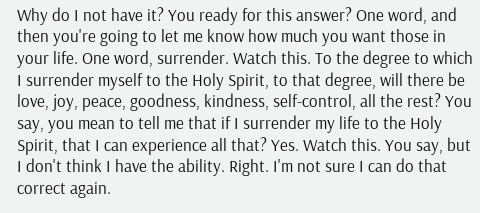Why do I not have it? You ready for this answer? One word, and then you're going to let me know how much you want those in your life. One word, surrender. Watch this. To the degree to which I surrender myself to the Holy Spirit, to that degree, will there be love, joy, peace, goodness, kindness, self-control, all the rest? You say, you mean to tell me that if I surrender my life to the Holy Spirit, that I can experience all that? Yes. Watch this. You say, but I don't think I have the ability. Right. I'm not sure I can do that correct again.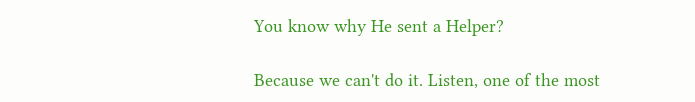You know why He sent a Helper?

Because we can't do it. Listen, one of the most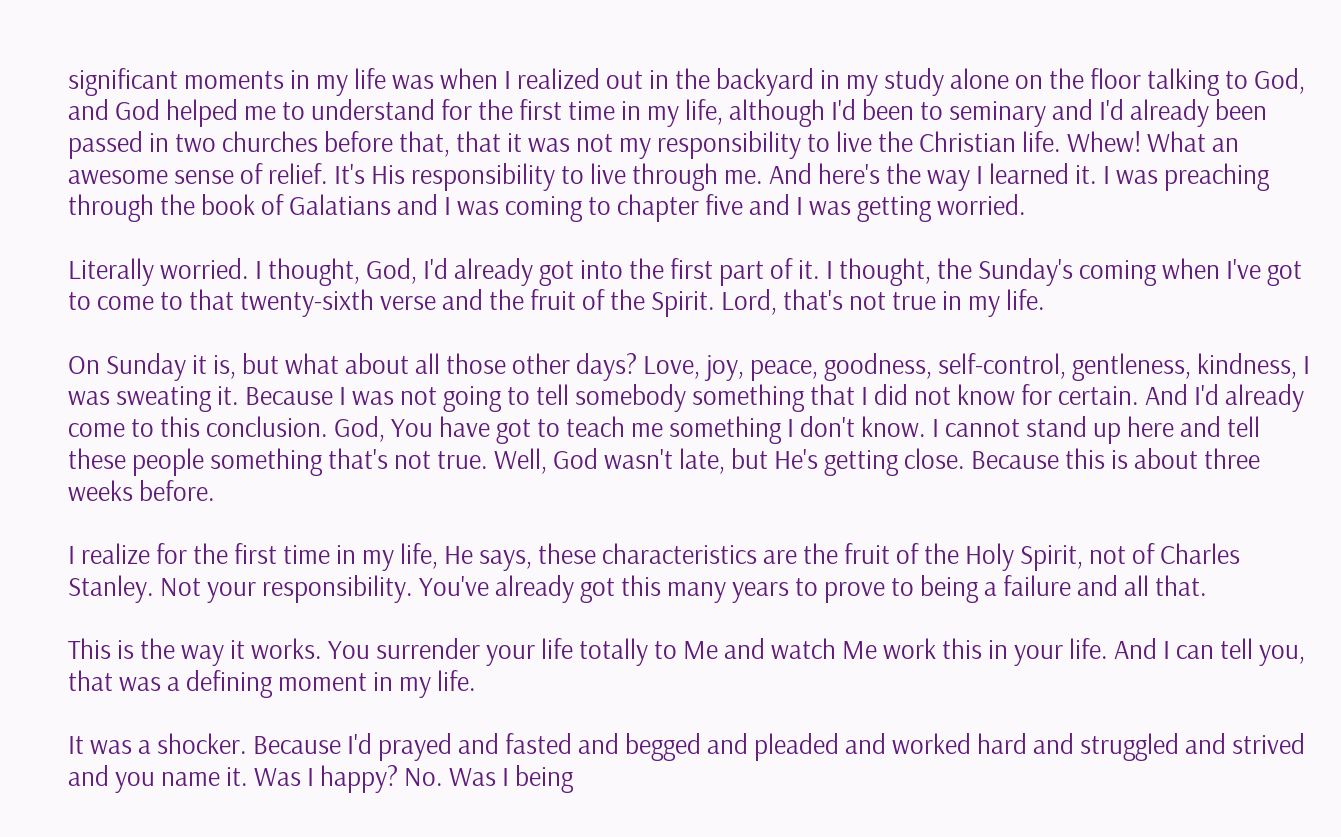significant moments in my life was when I realized out in the backyard in my study alone on the floor talking to God, and God helped me to understand for the first time in my life, although I'd been to seminary and I'd already been passed in two churches before that, that it was not my responsibility to live the Christian life. Whew! What an awesome sense of relief. It's His responsibility to live through me. And here's the way I learned it. I was preaching through the book of Galatians and I was coming to chapter five and I was getting worried.

Literally worried. I thought, God, I'd already got into the first part of it. I thought, the Sunday's coming when I've got to come to that twenty-sixth verse and the fruit of the Spirit. Lord, that's not true in my life.

On Sunday it is, but what about all those other days? Love, joy, peace, goodness, self-control, gentleness, kindness, I was sweating it. Because I was not going to tell somebody something that I did not know for certain. And I'd already come to this conclusion. God, You have got to teach me something I don't know. I cannot stand up here and tell these people something that's not true. Well, God wasn't late, but He's getting close. Because this is about three weeks before.

I realize for the first time in my life, He says, these characteristics are the fruit of the Holy Spirit, not of Charles Stanley. Not your responsibility. You've already got this many years to prove to being a failure and all that.

This is the way it works. You surrender your life totally to Me and watch Me work this in your life. And I can tell you, that was a defining moment in my life.

It was a shocker. Because I'd prayed and fasted and begged and pleaded and worked hard and struggled and strived and you name it. Was I happy? No. Was I being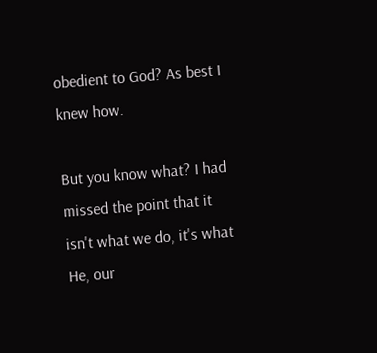obedient to God? As best I knew how.

But you know what? I had missed the point that it isn't what we do, it's what He, our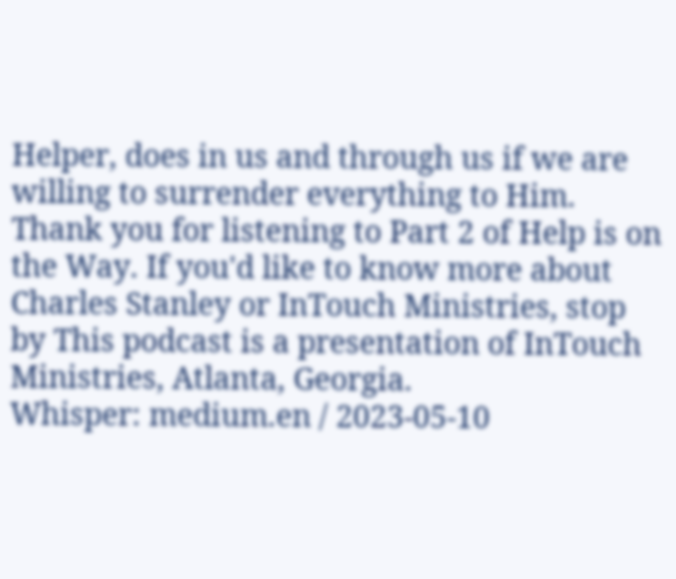Helper, does in us and through us if we are willing to surrender everything to Him. Thank you for listening to Part 2 of Help is on the Way. If you'd like to know more about Charles Stanley or InTouch Ministries, stop by This podcast is a presentation of InTouch Ministries, Atlanta, Georgia.
Whisper: medium.en / 2023-05-10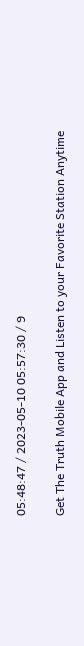05:48:47 / 2023-05-10 05:57:30 / 9

Get The Truth Mobile App and Listen to your Favorite Station Anytime